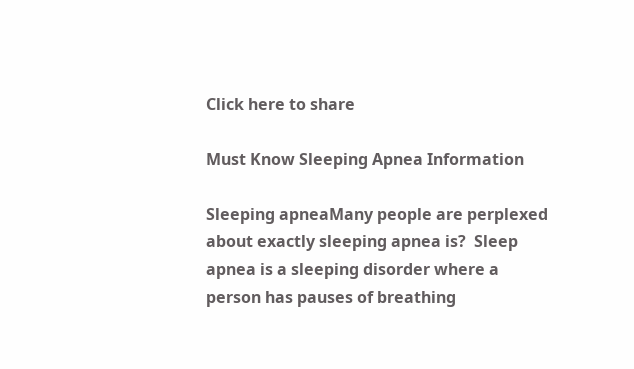Click here to share

Must Know Sleeping Apnea Information

Sleeping apneaMany people are perplexed about exactly sleeping apnea is?  Sleep apnea is a sleeping disorder where a person has pauses of breathing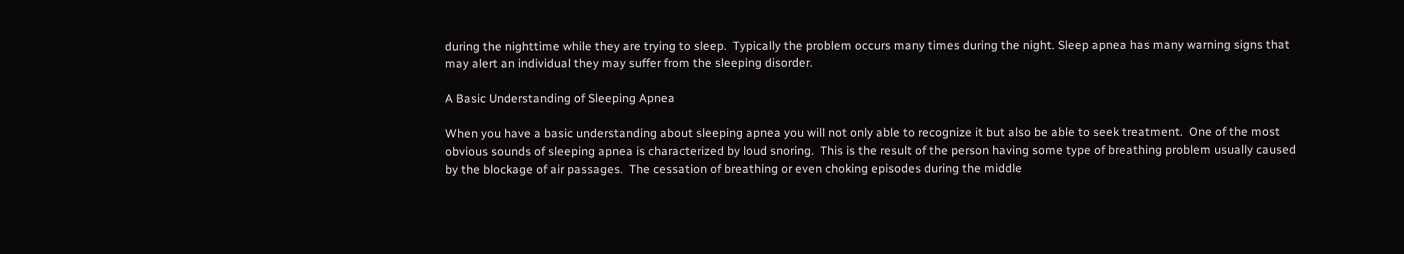during the nighttime while they are trying to sleep.  Typically the problem occurs many times during the night. Sleep apnea has many warning signs that may alert an individual they may suffer from the sleeping disorder.

A Basic Understanding of Sleeping Apnea

When you have a basic understanding about sleeping apnea you will not only able to recognize it but also be able to seek treatment.  One of the most obvious sounds of sleeping apnea is characterized by loud snoring.  This is the result of the person having some type of breathing problem usually caused by the blockage of air passages.  The cessation of breathing or even choking episodes during the middle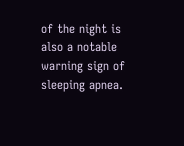of the night is also a notable warning sign of sleeping apnea.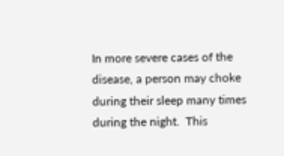In more severe cases of the disease, a person may choke during their sleep many times during the night.  This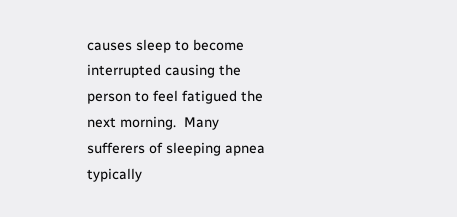causes sleep to become interrupted causing the person to feel fatigued the next morning.  Many sufferers of sleeping apnea typically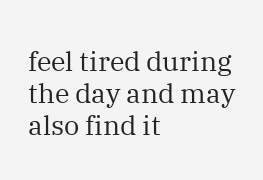feel tired during the day and may also find it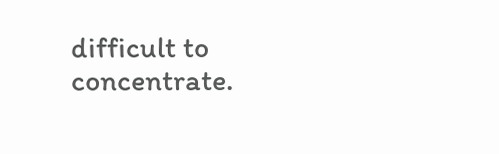difficult to concentrate.